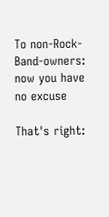To non-Rock-Band-owners: now you have no excuse

That's right: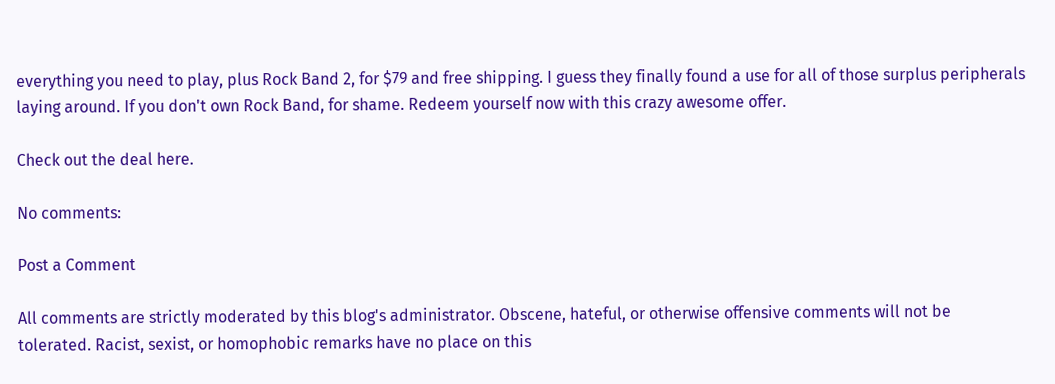everything you need to play, plus Rock Band 2, for $79 and free shipping. I guess they finally found a use for all of those surplus peripherals laying around. If you don't own Rock Band, for shame. Redeem yourself now with this crazy awesome offer.

Check out the deal here.

No comments:

Post a Comment

All comments are strictly moderated by this blog's administrator. Obscene, hateful, or otherwise offensive comments will not be tolerated. Racist, sexist, or homophobic remarks have no place on this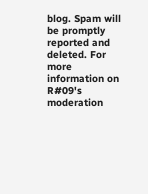blog. Spam will be promptly reported and deleted. For more information on R#09's moderation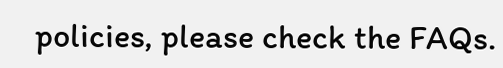policies, please check the FAQs.